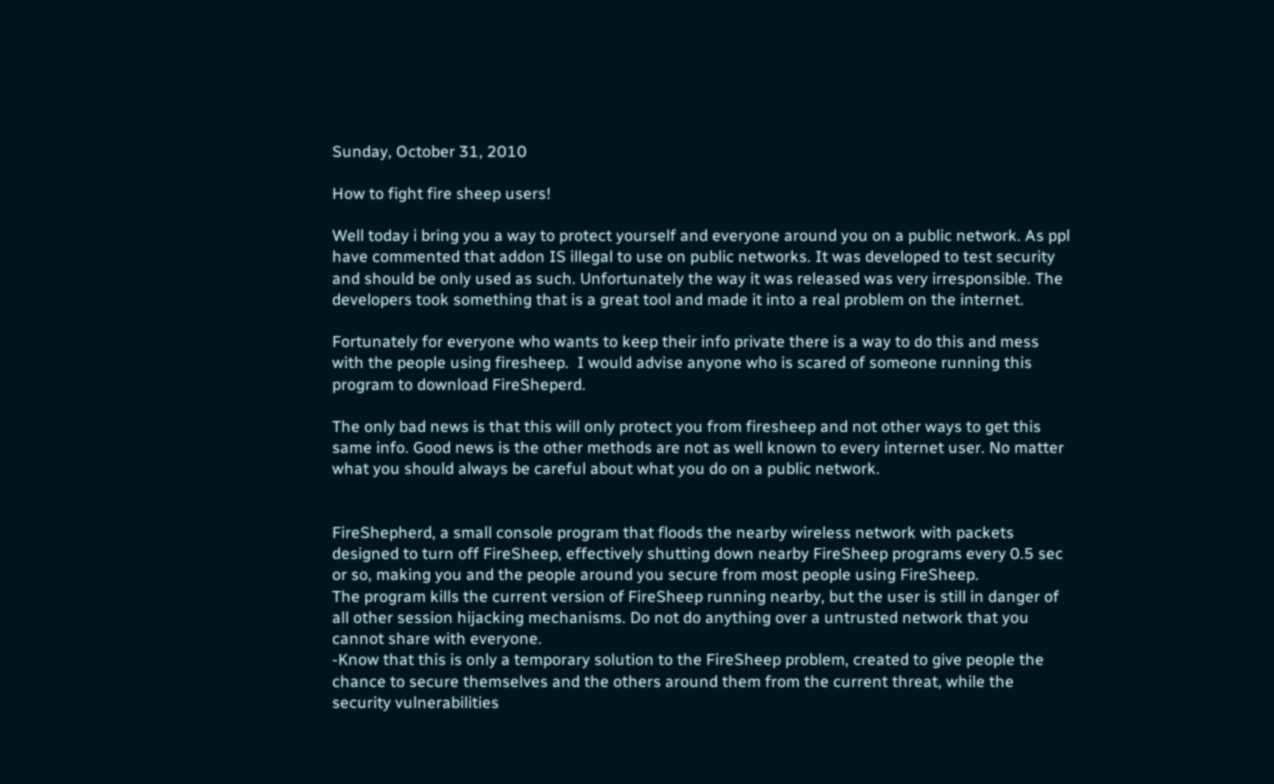Sunday, October 31, 2010

How to fight fire sheep users!

Well today i bring you a way to protect yourself and everyone around you on a public network. As ppl have commented that addon IS illegal to use on public networks. It was developed to test security and should be only used as such. Unfortunately the way it was released was very irresponsible. The developers took something that is a great tool and made it into a real problem on the internet.

Fortunately for everyone who wants to keep their info private there is a way to do this and mess with the people using firesheep.  I would advise anyone who is scared of someone running this program to download FireSheperd.

The only bad news is that this will only protect you from firesheep and not other ways to get this same info. Good news is the other methods are not as well known to every internet user. No matter what you should always be careful about what you do on a public network.


FireShepherd, a small console program that floods the nearby wireless network with packets designed to turn off FireSheep, effectively shutting down nearby FireSheep programs every 0.5 sec or so, making you and the people around you secure from most people using FireSheep.
The program kills the current version of FireSheep running nearby, but the user is still in danger of all other session hijacking mechanisms. Do not do anything over a untrusted network that you cannot share with everyone.
-Know that this is only a temporary solution to the FireSheep problem, created to give people the chance to secure themselves and the others around them from the current threat, while the security vulnerabilities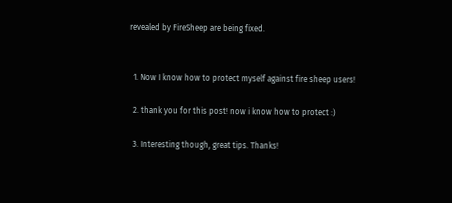revealed by FireSheep are being fixed.


  1. Now I know how to protect myself against fire sheep users!

  2. thank you for this post! now i know how to protect :)

  3. Interesting though, great tips. Thanks!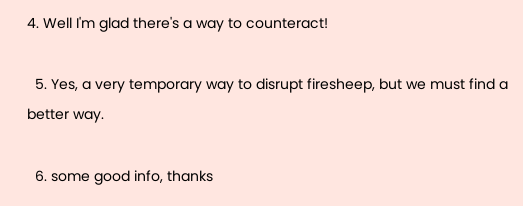4. Well I'm glad there's a way to counteract!

  5. Yes, a very temporary way to disrupt firesheep, but we must find a better way.

  6. some good info, thanks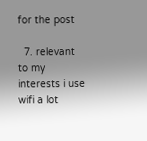for the post

  7. relevant to my interests i use wifi a lot